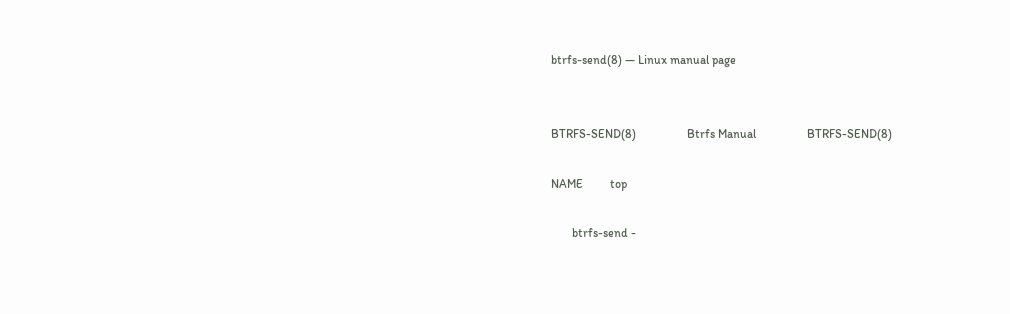btrfs-send(8) — Linux manual page


BTRFS-SEND(8)                 Btrfs Manual                 BTRFS-SEND(8)

NAME         top

       btrfs-send -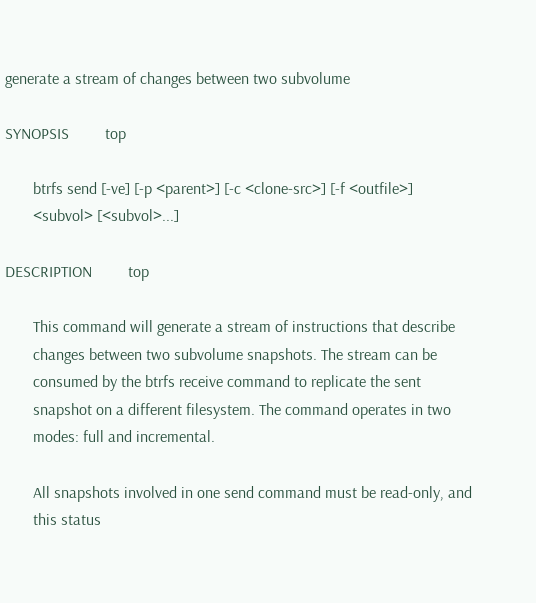generate a stream of changes between two subvolume

SYNOPSIS         top

       btrfs send [-ve] [-p <parent>] [-c <clone-src>] [-f <outfile>]
       <subvol> [<subvol>...]

DESCRIPTION         top

       This command will generate a stream of instructions that describe
       changes between two subvolume snapshots. The stream can be
       consumed by the btrfs receive command to replicate the sent
       snapshot on a different filesystem. The command operates in two
       modes: full and incremental.

       All snapshots involved in one send command must be read-only, and
       this status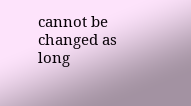cannot be changed as long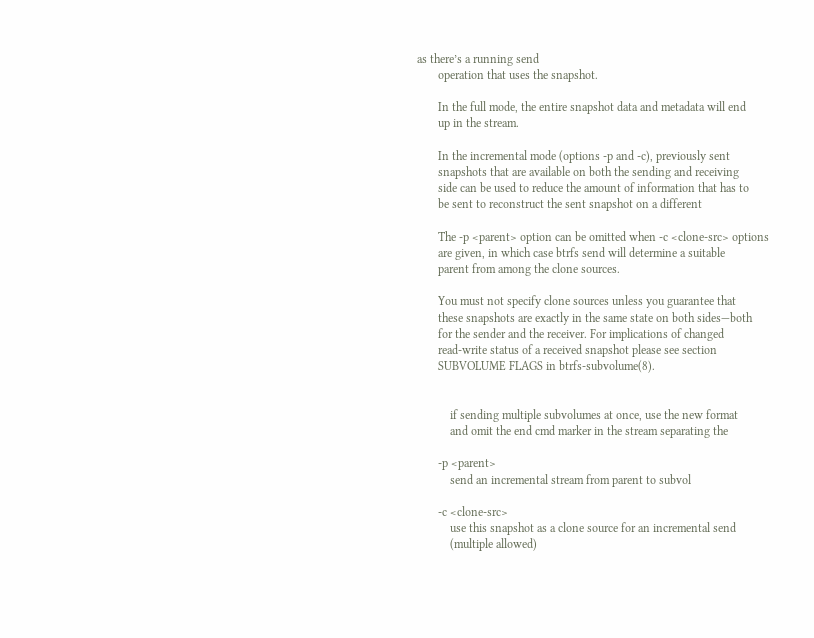as there’s a running send
       operation that uses the snapshot.

       In the full mode, the entire snapshot data and metadata will end
       up in the stream.

       In the incremental mode (options -p and -c), previously sent
       snapshots that are available on both the sending and receiving
       side can be used to reduce the amount of information that has to
       be sent to reconstruct the sent snapshot on a different

       The -p <parent> option can be omitted when -c <clone-src> options
       are given, in which case btrfs send will determine a suitable
       parent from among the clone sources.

       You must not specify clone sources unless you guarantee that
       these snapshots are exactly in the same state on both sides—both
       for the sender and the receiver. For implications of changed
       read-write status of a received snapshot please see section
       SUBVOLUME FLAGS in btrfs-subvolume(8).


           if sending multiple subvolumes at once, use the new format
           and omit the end cmd marker in the stream separating the

       -p <parent>
           send an incremental stream from parent to subvol

       -c <clone-src>
           use this snapshot as a clone source for an incremental send
           (multiple allowed)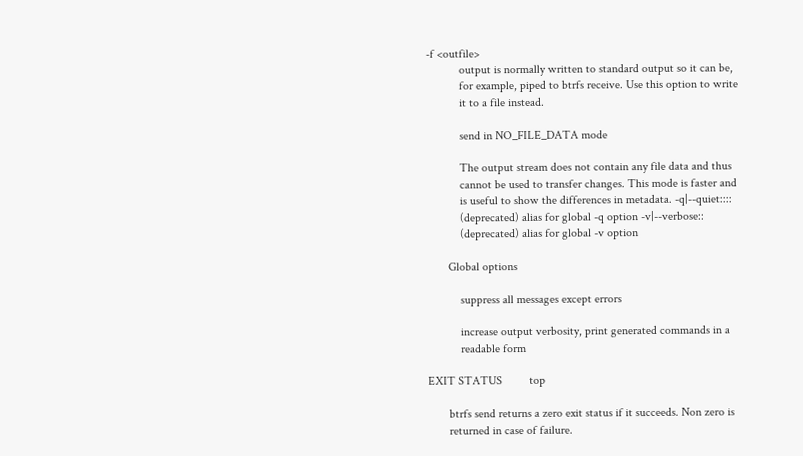-f <outfile>
           output is normally written to standard output so it can be,
           for example, piped to btrfs receive. Use this option to write
           it to a file instead.

           send in NO_FILE_DATA mode

           The output stream does not contain any file data and thus
           cannot be used to transfer changes. This mode is faster and
           is useful to show the differences in metadata. -q|--quiet::::
           (deprecated) alias for global -q option -v|--verbose::
           (deprecated) alias for global -v option

       Global options

           suppress all messages except errors

           increase output verbosity, print generated commands in a
           readable form

EXIT STATUS         top

       btrfs send returns a zero exit status if it succeeds. Non zero is
       returned in case of failure.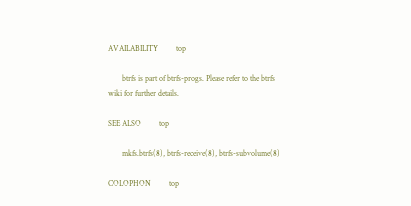AVAILABILITY         top

       btrfs is part of btrfs-progs. Please refer to the btrfs wiki for further details.

SEE ALSO         top

       mkfs.btrfs(8), btrfs-receive(8), btrfs-subvolume(8)

COLOPHON         top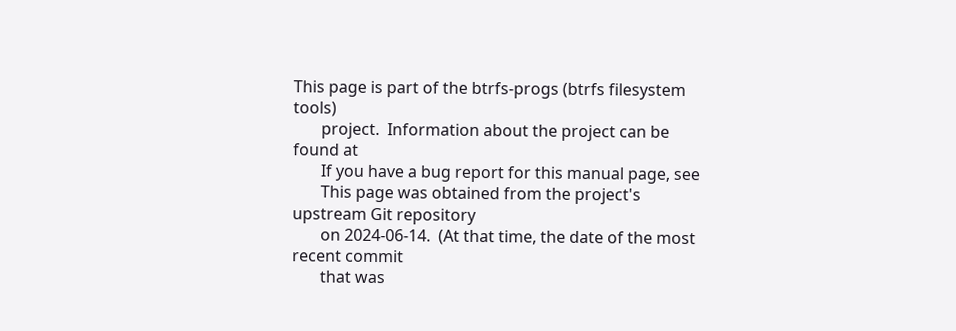This page is part of the btrfs-progs (btrfs filesystem tools)
       project.  Information about the project can be found at
       If you have a bug report for this manual page, see
       This page was obtained from the project's upstream Git repository
       on 2024-06-14.  (At that time, the date of the most recent commit
       that was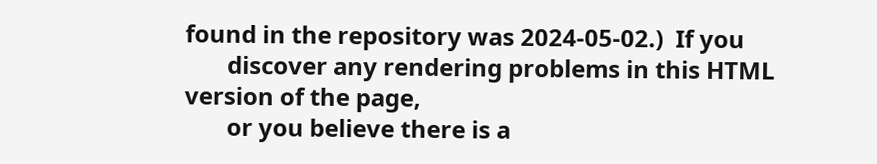found in the repository was 2024-05-02.)  If you
       discover any rendering problems in this HTML version of the page,
       or you believe there is a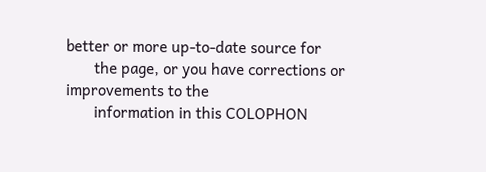better or more up-to-date source for
       the page, or you have corrections or improvements to the
       information in this COLOPHON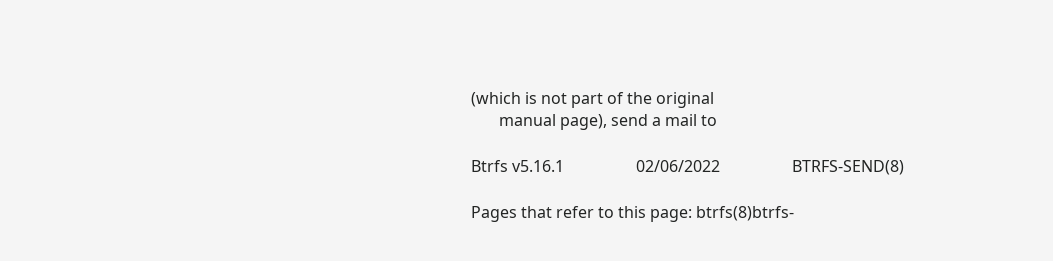(which is not part of the original
       manual page), send a mail to

Btrfs v5.16.1                  02/06/2022                  BTRFS-SEND(8)

Pages that refer to this page: btrfs(8)btrfs-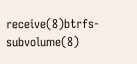receive(8)btrfs-subvolume(8)